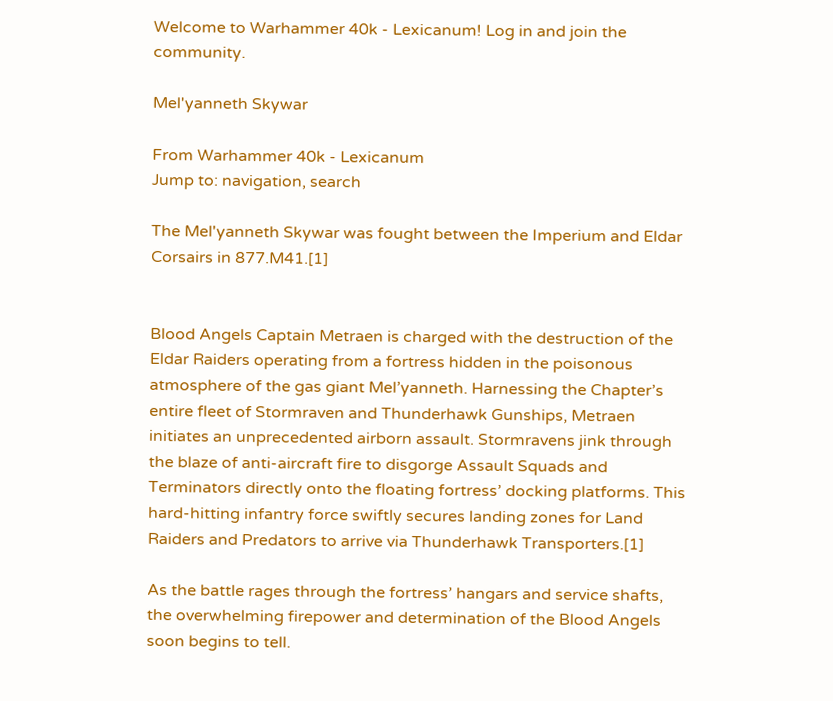Welcome to Warhammer 40k - Lexicanum! Log in and join the community.

Mel'yanneth Skywar

From Warhammer 40k - Lexicanum
Jump to: navigation, search

The Mel'yanneth Skywar was fought between the Imperium and Eldar Corsairs in 877.M41.[1]


Blood Angels Captain Metraen is charged with the destruction of the Eldar Raiders operating from a fortress hidden in the poisonous atmosphere of the gas giant Mel’yanneth. Harnessing the Chapter’s entire fleet of Stormraven and Thunderhawk Gunships, Metraen initiates an unprecedented airborn assault. Stormravens jink through the blaze of anti-aircraft fire to disgorge Assault Squads and Terminators directly onto the floating fortress’ docking platforms. This hard-hitting infantry force swiftly secures landing zones for Land Raiders and Predators to arrive via Thunderhawk Transporters.[1]

As the battle rages through the fortress’ hangars and service shafts, the overwhelming firepower and determination of the Blood Angels soon begins to tell.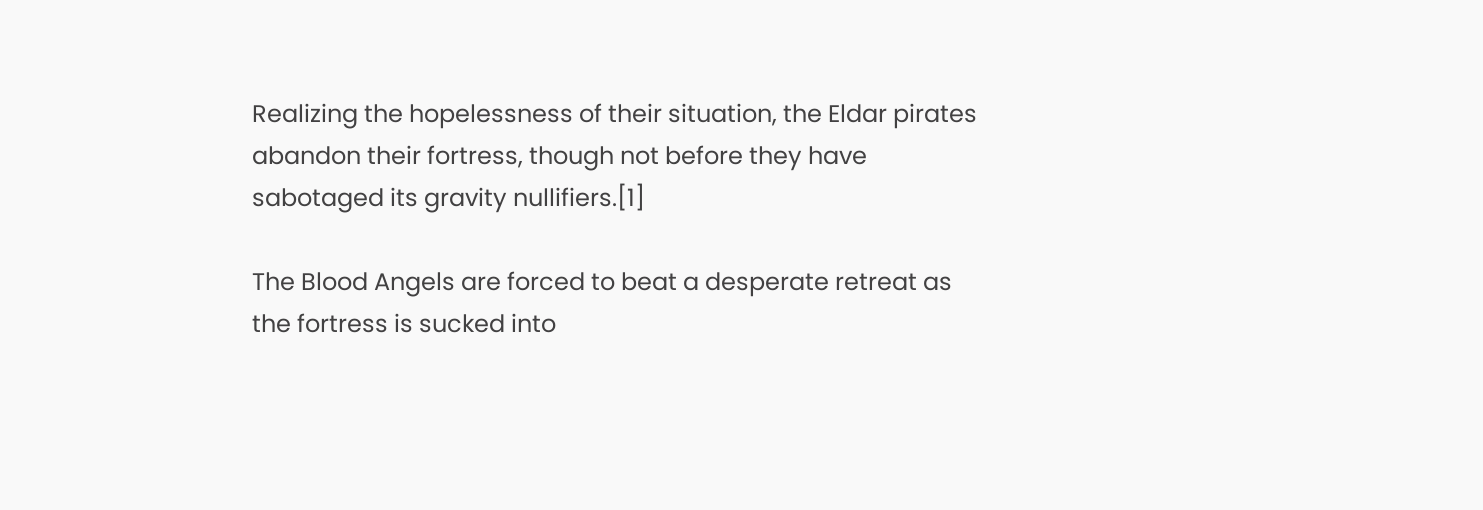Realizing the hopelessness of their situation, the Eldar pirates abandon their fortress, though not before they have sabotaged its gravity nullifiers.[1]

The Blood Angels are forced to beat a desperate retreat as the fortress is sucked into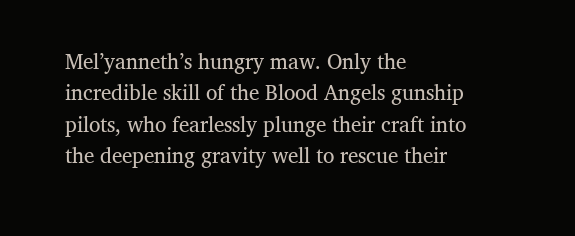Mel’yanneth’s hungry maw. Only the incredible skill of the Blood Angels gunship pilots, who fearlessly plunge their craft into the deepening gravity well to rescue their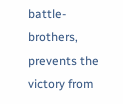battle-brothers, prevents the victory from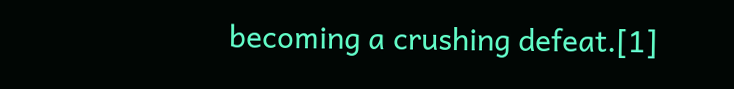becoming a crushing defeat.[1]